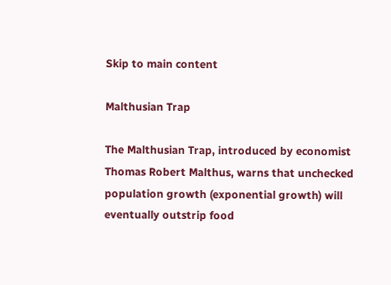Skip to main content

Malthusian Trap

The Malthusian Trap, introduced by economist Thomas Robert Malthus, warns that unchecked population growth (exponential growth) will eventually outstrip food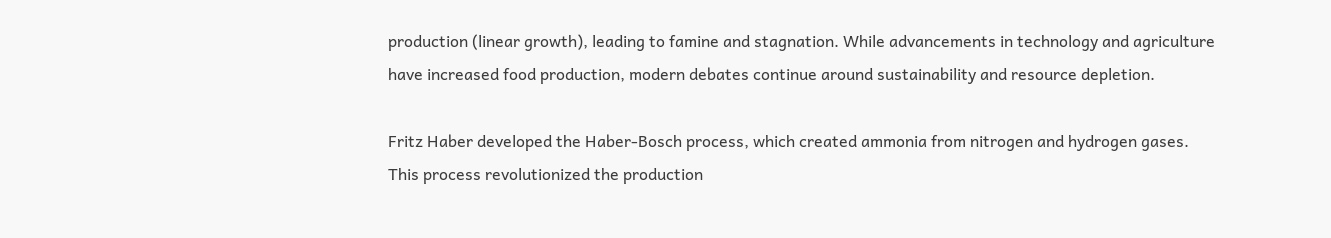production (linear growth), leading to famine and stagnation. While advancements in technology and agriculture have increased food production, modern debates continue around sustainability and resource depletion.

Fritz Haber developed the Haber-Bosch process, which created ammonia from nitrogen and hydrogen gases. This process revolutionized the production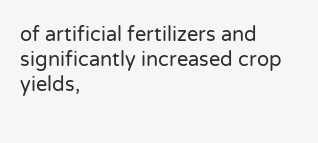of artificial fertilizers and significantly increased crop yields,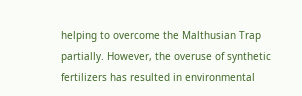helping to overcome the Malthusian Trap partially. However, the overuse of synthetic fertilizers has resulted in environmental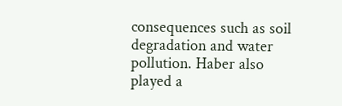consequences such as soil degradation and water pollution. Haber also played a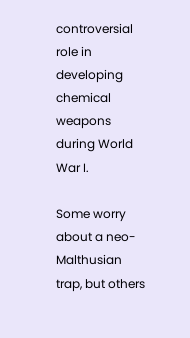controversial role in developing chemical weapons during World War I.

Some worry about a neo-Malthusian trap, but others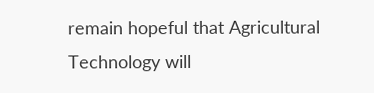remain hopeful that Agricultural Technology will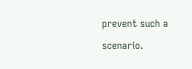prevent such a scenario.